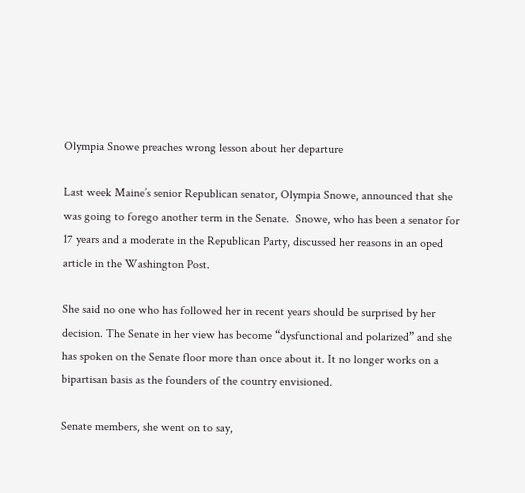Olympia Snowe preaches wrong lesson about her departure

Last week Maine’s senior Republican senator, Olympia Snowe, announced that she was going to forego another term in the Senate.  Snowe, who has been a senator for 17 years and a moderate in the Republican Party, discussed her reasons in an oped article in the Washington Post.

She said no one who has followed her in recent years should be surprised by her decision. The Senate in her view has become “dysfunctional and polarized” and she has spoken on the Senate floor more than once about it. It no longer works on a bipartisan basis as the founders of the country envisioned.

Senate members, she went on to say,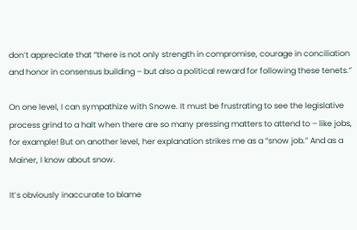don’t appreciate that “there is not only strength in compromise, courage in conciliation and honor in consensus building – but also a political reward for following these tenets.”

On one level, I can sympathize with Snowe. It must be frustrating to see the legislative process grind to a halt when there are so many pressing matters to attend to – like jobs, for example! But on another level, her explanation strikes me as a “snow job.” And as a Mainer, I know about snow.

It’s obviously inaccurate to blame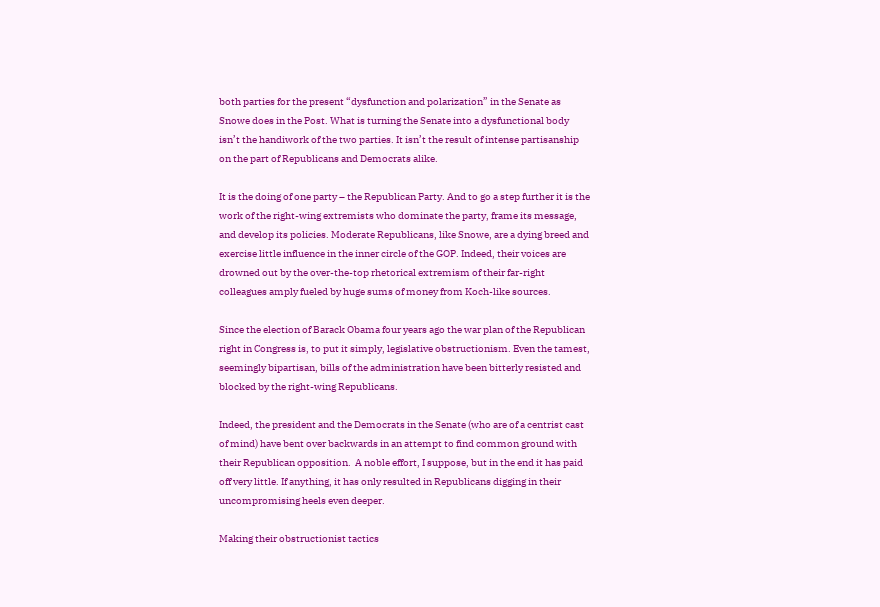both parties for the present “dysfunction and polarization” in the Senate as Snowe does in the Post. What is turning the Senate into a dysfunctional body isn’t the handiwork of the two parties. It isn’t the result of intense partisanship on the part of Republicans and Democrats alike.

It is the doing of one party – the Republican Party. And to go a step further it is the work of the right-wing extremists who dominate the party, frame its message, and develop its policies. Moderate Republicans, like Snowe, are a dying breed and exercise little influence in the inner circle of the GOP. Indeed, their voices are drowned out by the over-the-top rhetorical extremism of their far-right colleagues amply fueled by huge sums of money from Koch-like sources.

Since the election of Barack Obama four years ago the war plan of the Republican right in Congress is, to put it simply, legislative obstructionism. Even the tamest, seemingly bipartisan, bills of the administration have been bitterly resisted and blocked by the right-wing Republicans.

Indeed, the president and the Democrats in the Senate (who are of a centrist cast of mind) have bent over backwards in an attempt to find common ground with their Republican opposition.  A noble effort, I suppose, but in the end it has paid off very little. If anything, it has only resulted in Republicans digging in their uncompromising heels even deeper.

Making their obstructionist tactics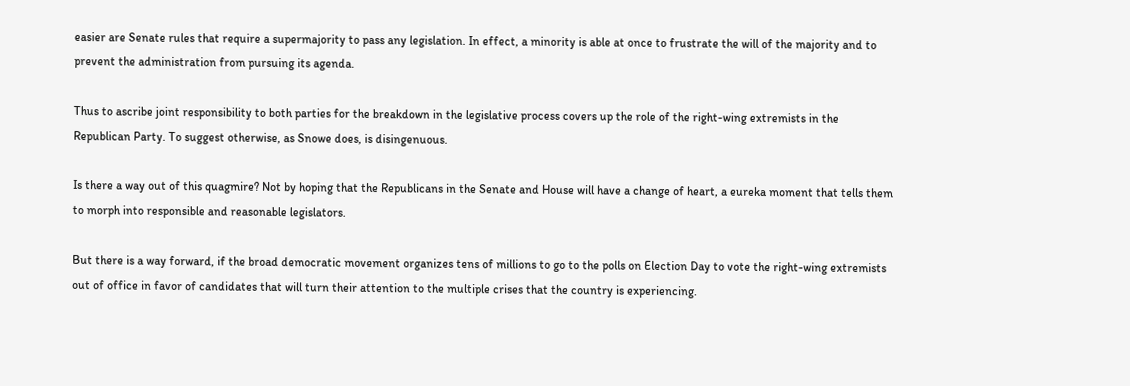easier are Senate rules that require a supermajority to pass any legislation. In effect, a minority is able at once to frustrate the will of the majority and to prevent the administration from pursuing its agenda.

Thus to ascribe joint responsibility to both parties for the breakdown in the legislative process covers up the role of the right-wing extremists in the Republican Party. To suggest otherwise, as Snowe does, is disingenuous.

Is there a way out of this quagmire? Not by hoping that the Republicans in the Senate and House will have a change of heart, a eureka moment that tells them to morph into responsible and reasonable legislators.

But there is a way forward, if the broad democratic movement organizes tens of millions to go to the polls on Election Day to vote the right-wing extremists out of office in favor of candidates that will turn their attention to the multiple crises that the country is experiencing.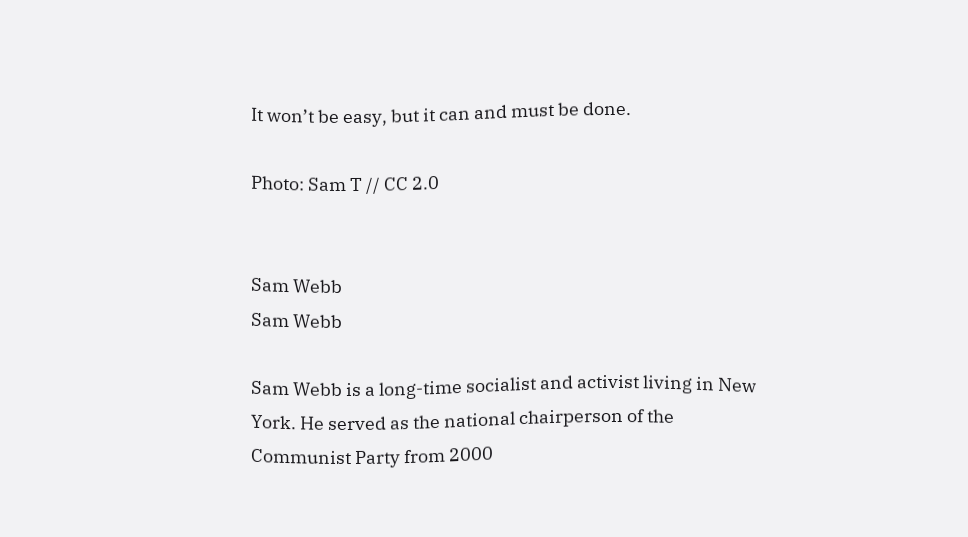It won’t be easy, but it can and must be done.

Photo: Sam T // CC 2.0


Sam Webb
Sam Webb

Sam Webb is a long-time socialist and activist living in New York. He served as the national chairperson of the Communist Party from 2000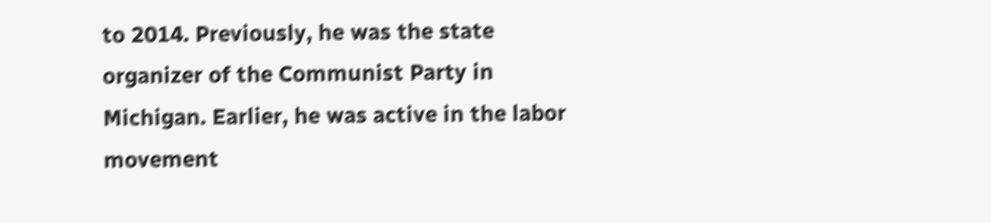to 2014. Previously, he was the state organizer of the Communist Party in Michigan. Earlier, he was active in the labor movement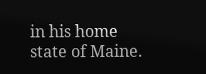in his home state of Maine.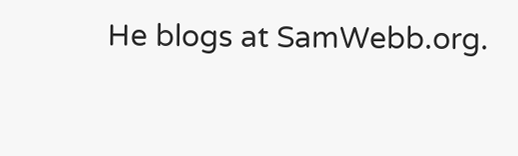He blogs at SamWebb.org.